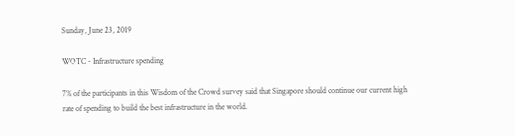Sunday, June 23, 2019

WOTC - Infrastructure spending

7% of the participants in this Wisdom of the Crowd survey said that Singapore should continue our current high rate of spending to build the best infrastructure in the world.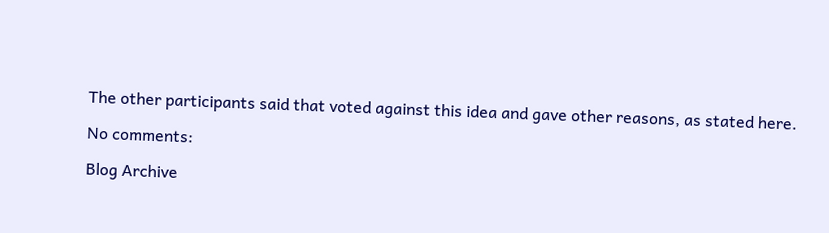The other participants said that voted against this idea and gave other reasons, as stated here.

No comments:

Blog Archive